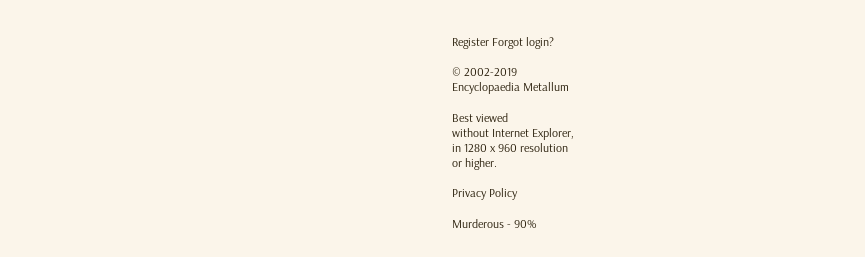Register Forgot login?

© 2002-2019
Encyclopaedia Metallum

Best viewed
without Internet Explorer,
in 1280 x 960 resolution
or higher.

Privacy Policy

Murderous - 90%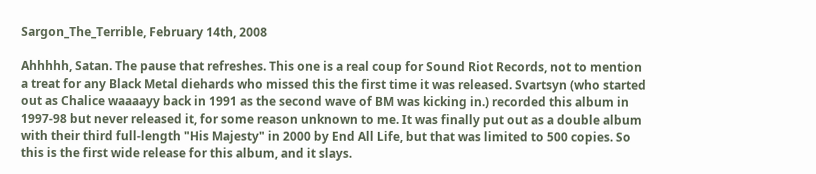Sargon_The_Terrible, February 14th, 2008

Ahhhhh, Satan. The pause that refreshes. This one is a real coup for Sound Riot Records, not to mention a treat for any Black Metal diehards who missed this the first time it was released. Svartsyn (who started out as Chalice waaaayy back in 1991 as the second wave of BM was kicking in.) recorded this album in 1997-98 but never released it, for some reason unknown to me. It was finally put out as a double album with their third full-length "His Majesty" in 2000 by End All Life, but that was limited to 500 copies. So this is the first wide release for this album, and it slays.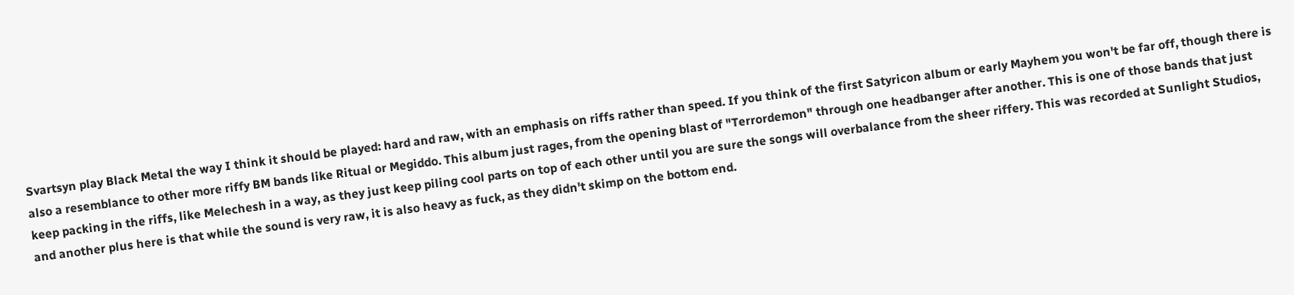Svartsyn play Black Metal the way I think it should be played: hard and raw, with an emphasis on riffs rather than speed. If you think of the first Satyricon album or early Mayhem you won't be far off, though there is also a resemblance to other more riffy BM bands like Ritual or Megiddo. This album just rages, from the opening blast of "Terrordemon" through one headbanger after another. This is one of those bands that just keep packing in the riffs, like Melechesh in a way, as they just keep piling cool parts on top of each other until you are sure the songs will overbalance from the sheer riffery. This was recorded at Sunlight Studios, and another plus here is that while the sound is very raw, it is also heavy as fuck, as they didn't skimp on the bottom end.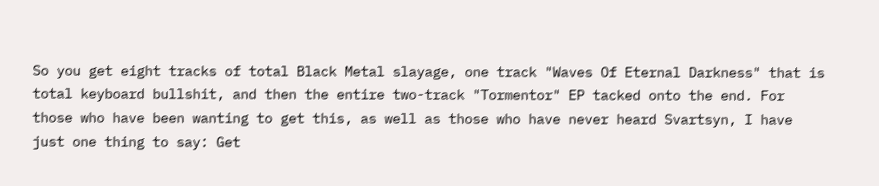So you get eight tracks of total Black Metal slayage, one track "Waves Of Eternal Darkness" that is total keyboard bullshit, and then the entire two-track "Tormentor" EP tacked onto the end. For those who have been wanting to get this, as well as those who have never heard Svartsyn, I have just one thing to say: Get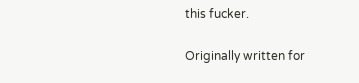this fucker.

Originally written for